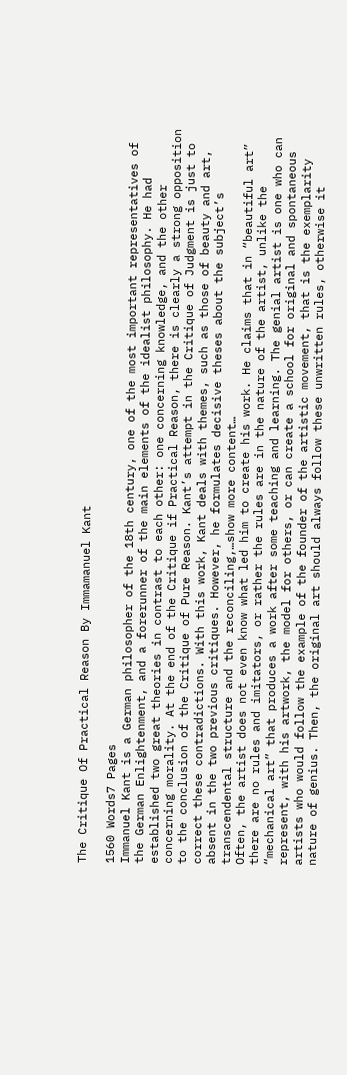The Critique Of Practical Reason By Immamanuel Kant

1560 Words7 Pages
Immanuel Kant is a German philosopher of the 18th century, one of the most important representatives of the German Enlightenment, and a forerunner of the main elements of the idealist philosophy. He had established two great theories in contrast to each other: one concerning knowledge, and the other concerning morality. At the end of the Critique if Practical Reason, there is clearly a strong opposition to the conclusion of the Critique of Pure Reason. Kant’s attempt in the Critique of Judgment is just to correct these contradictions. With this work, Kant deals with themes, such as those of beauty and art, absent in the two previous critiques. However, he formulates decisive theses about the subject’s transcendental structure and the reconciling,…show more content…
Often, the artist does not even know what led him to create his work. He claims that in “beautiful art” there are no rules and imitators, or rather the rules are in the nature of the artist, unlike the “mechanical art” that produces a work after some teaching and learning. The genial artist is one who can represent, with his artwork, the model for others, or can create a school for original and spontaneous artists who would follow the example of the founder of the artistic movement, that is the exemplarity nature of genius. Then, the original art should always follow these unwritten rules, otherwise it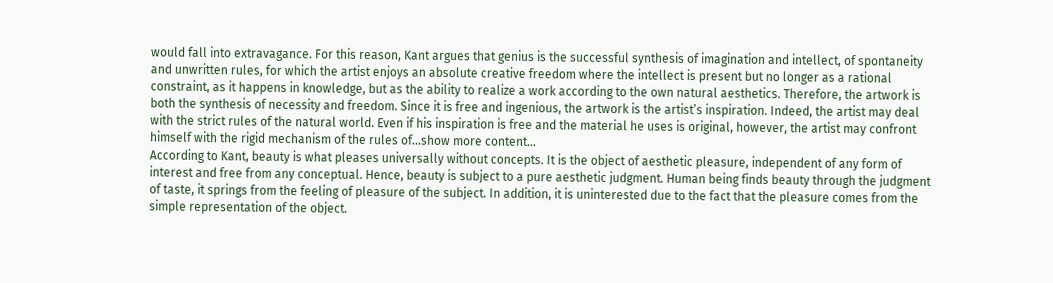would fall into extravagance. For this reason, Kant argues that genius is the successful synthesis of imagination and intellect, of spontaneity and unwritten rules, for which the artist enjoys an absolute creative freedom where the intellect is present but no longer as a rational constraint, as it happens in knowledge, but as the ability to realize a work according to the own natural aesthetics. Therefore, the artwork is both the synthesis of necessity and freedom. Since it is free and ingenious, the artwork is the artist’s inspiration. Indeed, the artist may deal with the strict rules of the natural world. Even if his inspiration is free and the material he uses is original, however, the artist may confront himself with the rigid mechanism of the rules of…show more content…
According to Kant, beauty is what pleases universally without concepts. It is the object of aesthetic pleasure, independent of any form of interest and free from any conceptual. Hence, beauty is subject to a pure aesthetic judgment. Human being finds beauty through the judgment of taste, it springs from the feeling of pleasure of the subject. In addition, it is uninterested due to the fact that the pleasure comes from the simple representation of the object.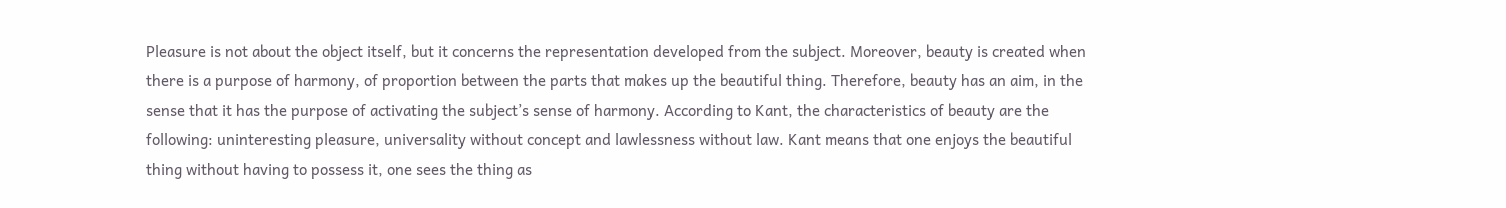Pleasure is not about the object itself, but it concerns the representation developed from the subject. Moreover, beauty is created when there is a purpose of harmony, of proportion between the parts that makes up the beautiful thing. Therefore, beauty has an aim, in the sense that it has the purpose of activating the subject’s sense of harmony. According to Kant, the characteristics of beauty are the following: uninteresting pleasure, universality without concept and lawlessness without law. Kant means that one enjoys the beautiful thing without having to possess it, one sees the thing as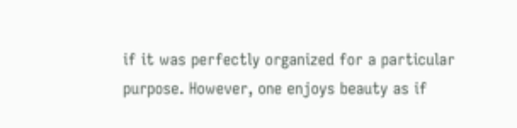if it was perfectly organized for a particular purpose. However, one enjoys beauty as if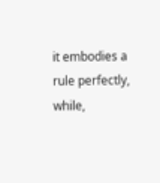it embodies a rule perfectly, while,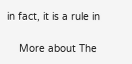in fact, it is a rule in

    More about The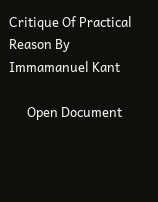Critique Of Practical Reason By Immamanuel Kant

      Open Document